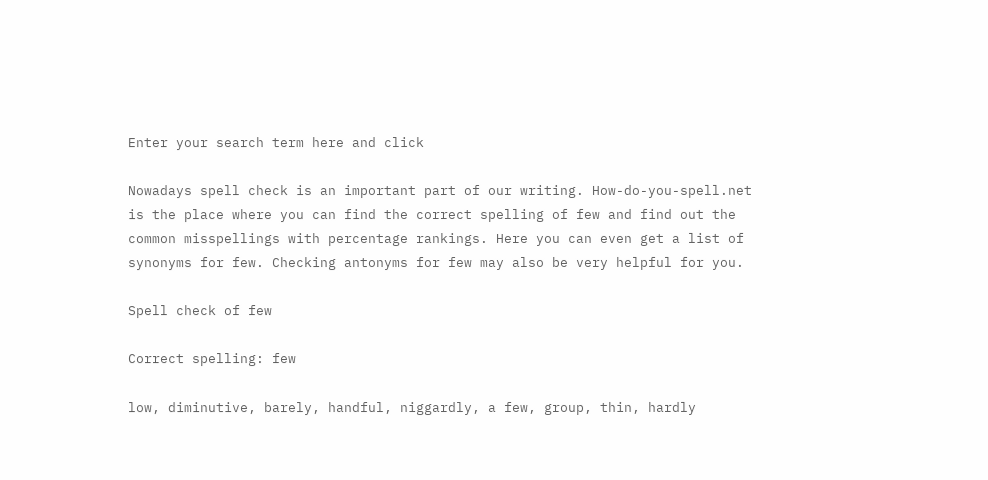Enter your search term here and click

Nowadays spell check is an important part of our writing. How-do-you-spell.net is the place where you can find the correct spelling of few and find out the common misspellings with percentage rankings. Here you can even get a list of synonyms for few. Checking antonyms for few may also be very helpful for you.

Spell check of few

Correct spelling: few

low, diminutive, barely, handful, niggardly, a few, group, thin, hardly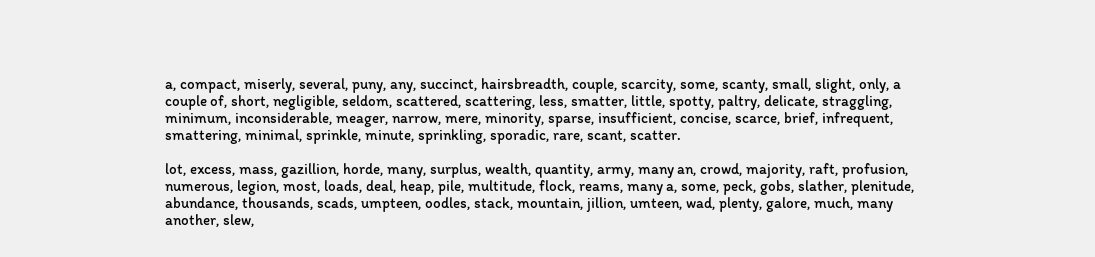a, compact, miserly, several, puny, any, succinct, hairsbreadth, couple, scarcity, some, scanty, small, slight, only, a couple of, short, negligible, seldom, scattered, scattering, less, smatter, little, spotty, paltry, delicate, straggling, minimum, inconsiderable, meager, narrow, mere, minority, sparse, insufficient, concise, scarce, brief, infrequent, smattering, minimal, sprinkle, minute, sprinkling, sporadic, rare, scant, scatter.

lot, excess, mass, gazillion, horde, many, surplus, wealth, quantity, army, many an, crowd, majority, raft, profusion, numerous, legion, most, loads, deal, heap, pile, multitude, flock, reams, many a, some, peck, gobs, slather, plenitude, abundance, thousands, scads, umpteen, oodles, stack, mountain, jillion, umteen, wad, plenty, galore, much, many another, slew,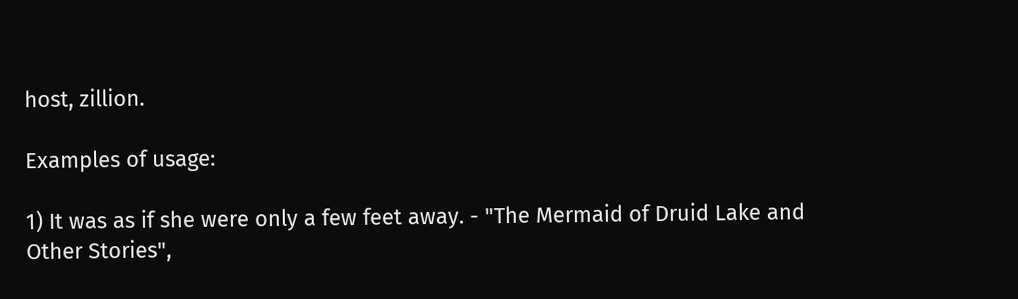host, zillion.

Examples of usage:

1) It was as if she were only a few feet away. - "The Mermaid of Druid Lake and Other Stories",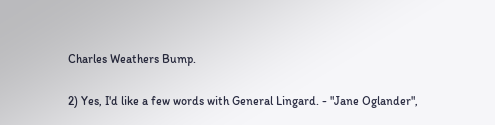Charles Weathers Bump.

2) Yes, I'd like a few words with General Lingard. - "Jane Oglander",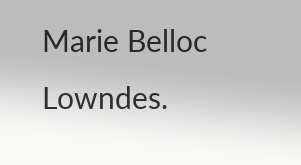Marie Belloc Lowndes.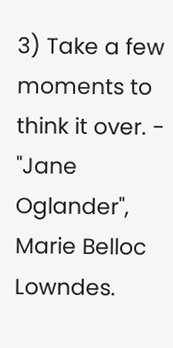3) Take a few moments to think it over. - "Jane Oglander", Marie Belloc Lowndes.